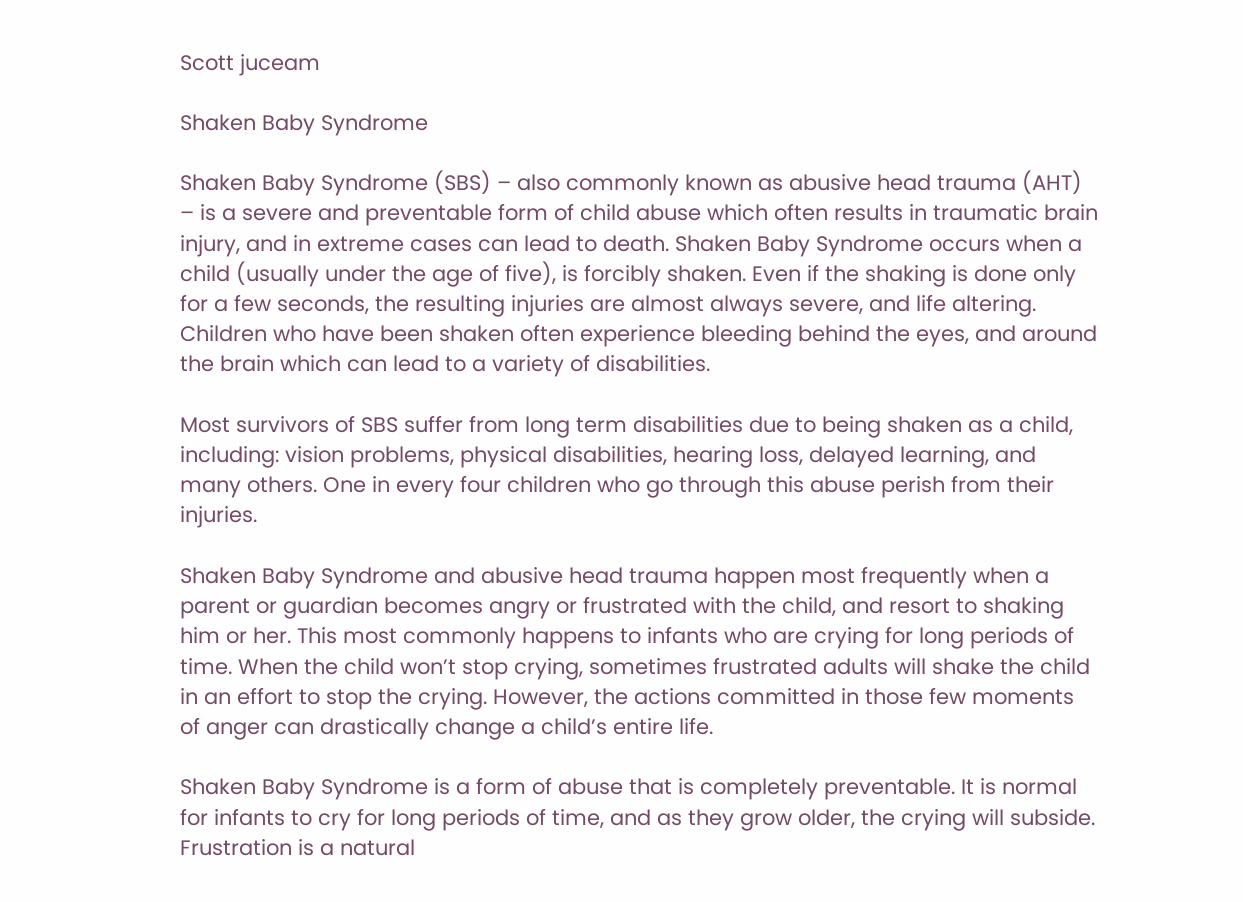Scott juceam

Shaken Baby Syndrome

Shaken Baby Syndrome (SBS) – also commonly known as abusive head trauma (AHT) – is a severe and preventable form of child abuse which often results in traumatic brain injury, and in extreme cases can lead to death. Shaken Baby Syndrome occurs when a child (usually under the age of five), is forcibly shaken. Even if the shaking is done only for a few seconds, the resulting injuries are almost always severe, and life altering. Children who have been shaken often experience bleeding behind the eyes, and around the brain which can lead to a variety of disabilities.

Most survivors of SBS suffer from long term disabilities due to being shaken as a child, including: vision problems, physical disabilities, hearing loss, delayed learning, and many others. One in every four children who go through this abuse perish from their injuries.

Shaken Baby Syndrome and abusive head trauma happen most frequently when a parent or guardian becomes angry or frustrated with the child, and resort to shaking him or her. This most commonly happens to infants who are crying for long periods of time. When the child won’t stop crying, sometimes frustrated adults will shake the child in an effort to stop the crying. However, the actions committed in those few moments of anger can drastically change a child’s entire life.

Shaken Baby Syndrome is a form of abuse that is completely preventable. It is normal for infants to cry for long periods of time, and as they grow older, the crying will subside. Frustration is a natural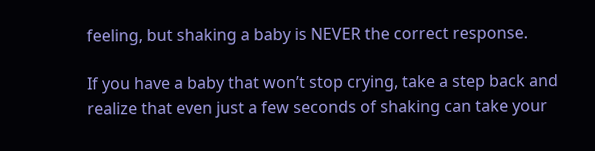feeling, but shaking a baby is NEVER the correct response.

If you have a baby that won’t stop crying, take a step back and realize that even just a few seconds of shaking can take your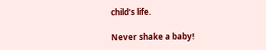child’s life.

Never shake a baby!